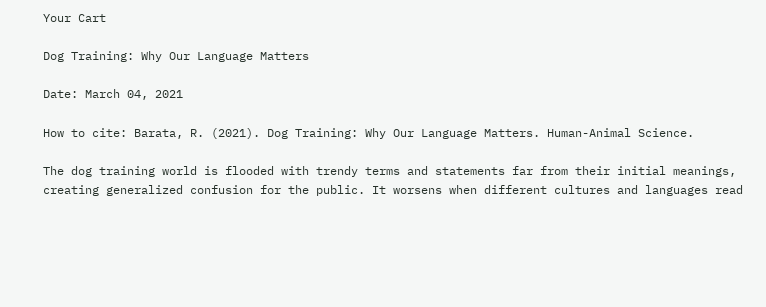Your Cart

Dog Training: Why Our Language Matters

Date: March 04, 2021

How to cite: Barata, R. (2021). Dog Training: Why Our Language Matters. Human-Animal Science.

The dog training world is flooded with trendy terms and statements far from their initial meanings, creating generalized confusion for the public. It worsens when different cultures and languages read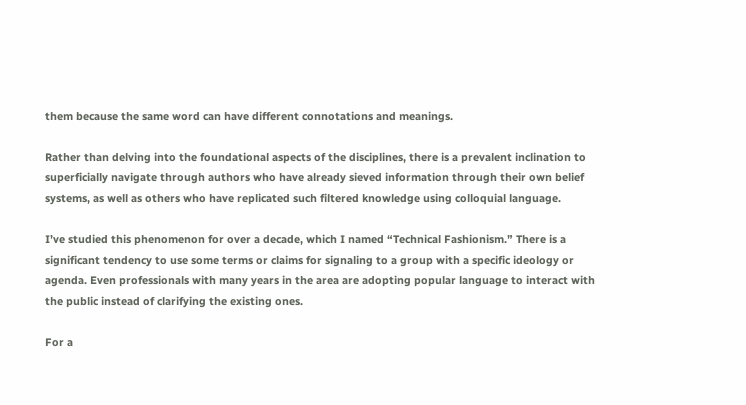them because the same word can have different connotations and meanings.

Rather than delving into the foundational aspects of the disciplines, there is a prevalent inclination to superficially navigate through authors who have already sieved information through their own belief systems, as well as others who have replicated such filtered knowledge using colloquial language.

I’ve studied this phenomenon for over a decade, which I named “Technical Fashionism.” There is a significant tendency to use some terms or claims for signaling to a group with a specific ideology or agenda. Even professionals with many years in the area are adopting popular language to interact with the public instead of clarifying the existing ones.

For a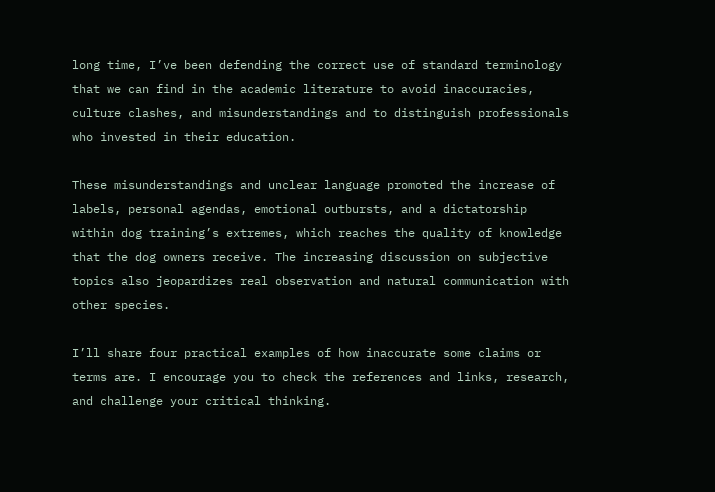long time, I’ve been defending the correct use of standard terminology that we can find in the academic literature to avoid inaccuracies, culture clashes, and misunderstandings and to distinguish professionals who invested in their education.

These misunderstandings and unclear language promoted the increase of labels, personal agendas, emotional outbursts, and a dictatorship within dog training’s extremes, which reaches the quality of knowledge that the dog owners receive. The increasing discussion on subjective topics also jeopardizes real observation and natural communication with other species.

I’ll share four practical examples of how inaccurate some claims or terms are. I encourage you to check the references and links, research, and challenge your critical thinking.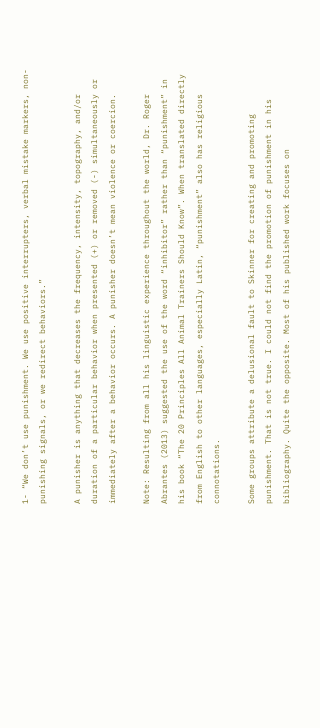1- “We don’t use punishment. We use positive interrupters, verbal mistake markers, non-punishing signals, or we redirect behaviors.”

A punisher is anything that decreases the frequency, intensity, topography, and/or duration of a particular behavior when presented (+) or removed (-) simultaneously or immediately after a behavior occurs. A punisher doesn’t mean violence or coercion.

Note: Resulting from all his linguistic experience throughout the world, Dr. Roger Abrantes (2013) suggested the use of the word “inhibitor” rather than “punishment” in his book “The 20 Principles All Animal Trainers Should Know”. When translated directly from English to other languages, especially Latin, “punishment” also has religious connotations.

Some groups attribute a delusional fault to Skinner for creating and promoting punishment. That is not true. I could not find the promotion of punishment in his bibliography. Quite the opposite. Most of his published work focuses on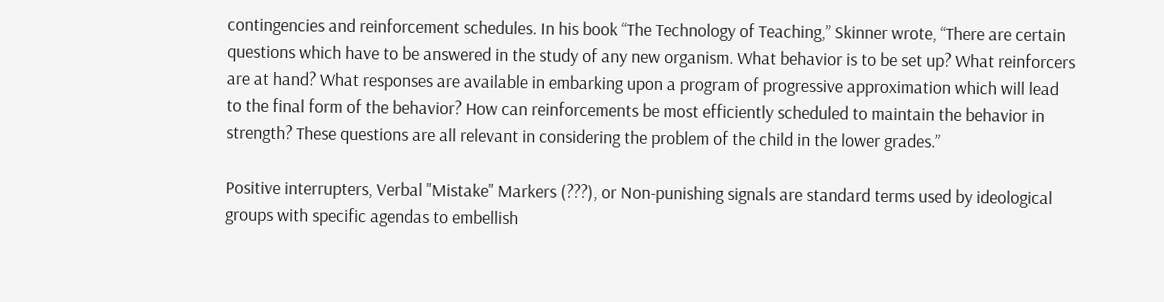contingencies and reinforcement schedules. In his book “The Technology of Teaching,” Skinner wrote, “There are certain questions which have to be answered in the study of any new organism. What behavior is to be set up? What reinforcers are at hand? What responses are available in embarking upon a program of progressive approximation which will lead to the final form of the behavior? How can reinforcements be most efficiently scheduled to maintain the behavior in strength? These questions are all relevant in considering the problem of the child in the lower grades.”

Positive interrupters, Verbal "Mistake" Markers (???), or Non-punishing signals are standard terms used by ideological groups with specific agendas to embellish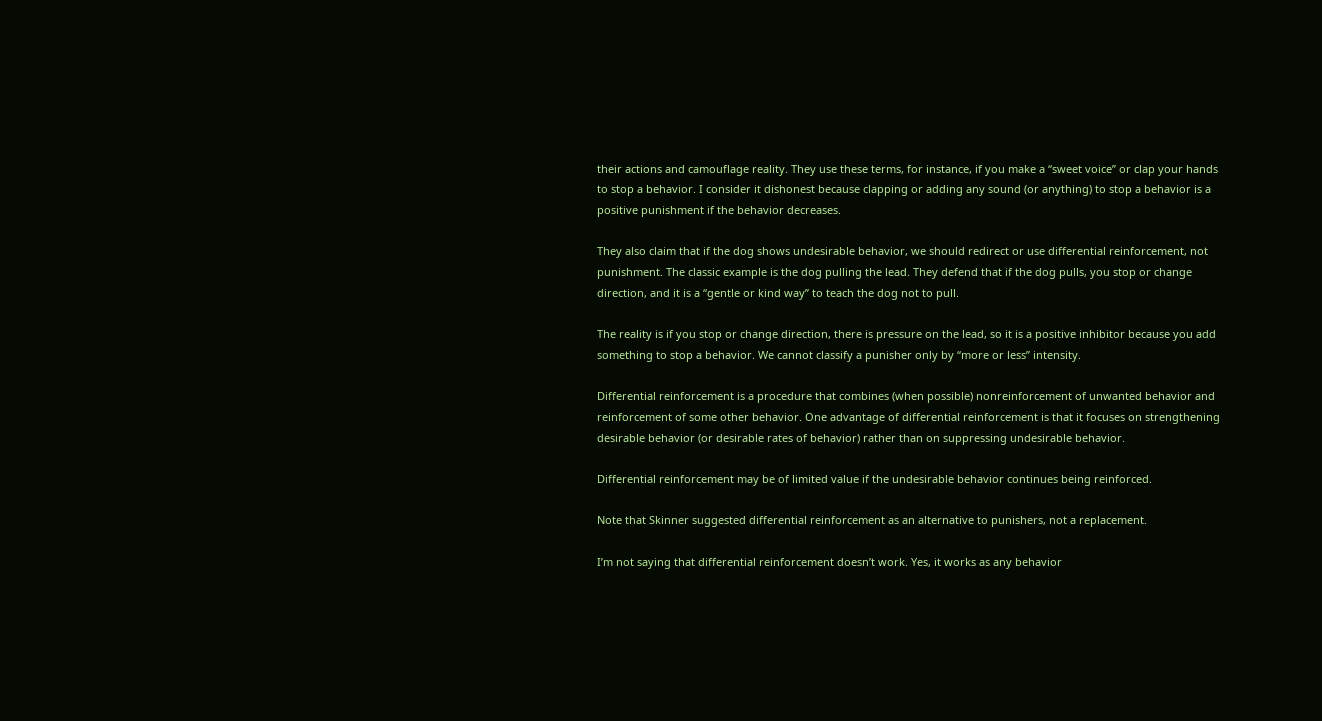their actions and camouflage reality. They use these terms, for instance, if you make a “sweet voice” or clap your hands to stop a behavior. I consider it dishonest because clapping or adding any sound (or anything) to stop a behavior is a positive punishment if the behavior decreases.

They also claim that if the dog shows undesirable behavior, we should redirect or use differential reinforcement, not punishment. The classic example is the dog pulling the lead. They defend that if the dog pulls, you stop or change direction, and it is a “gentle or kind way” to teach the dog not to pull.

The reality is if you stop or change direction, there is pressure on the lead, so it is a positive inhibitor because you add something to stop a behavior. We cannot classify a punisher only by “more or less” intensity.

Differential reinforcement is a procedure that combines (when possible) nonreinforcement of unwanted behavior and reinforcement of some other behavior. One advantage of differential reinforcement is that it focuses on strengthening desirable behavior (or desirable rates of behavior) rather than on suppressing undesirable behavior.

Differential reinforcement may be of limited value if the undesirable behavior continues being reinforced.

Note that Skinner suggested differential reinforcement as an alternative to punishers, not a replacement.

I’m not saying that differential reinforcement doesn’t work. Yes, it works as any behavior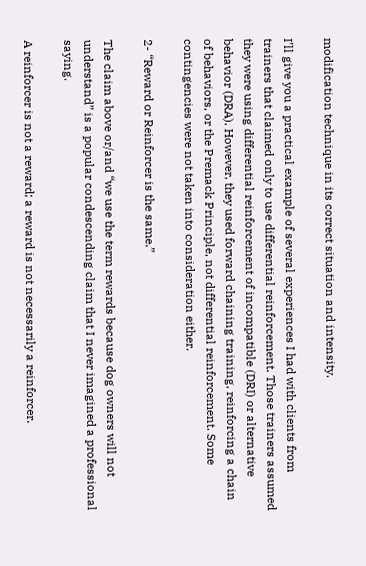modification technique in its correct situation and intensity.

I’ll give you a practical example of several experiences I had with clients from trainers that claimed only to use differential reinforcement. Those trainers assumed they were using differential reinforcement of incompatible (DRI) or alternative behavior (DRA). However, they used forward chaining training, reinforcing a chain of behaviors, or the Premack Principle, not differential reinforcement. Some contingencies were not taken into consideration either.

2- “Reward or Reinforcer is the same.”

The claim above or/and “we use the term rewards because dog owners will not understand” is a popular condescending claim that I never imagined a professional saying.

A reinforcer is not a reward; a reward is not necessarily a reinforcer.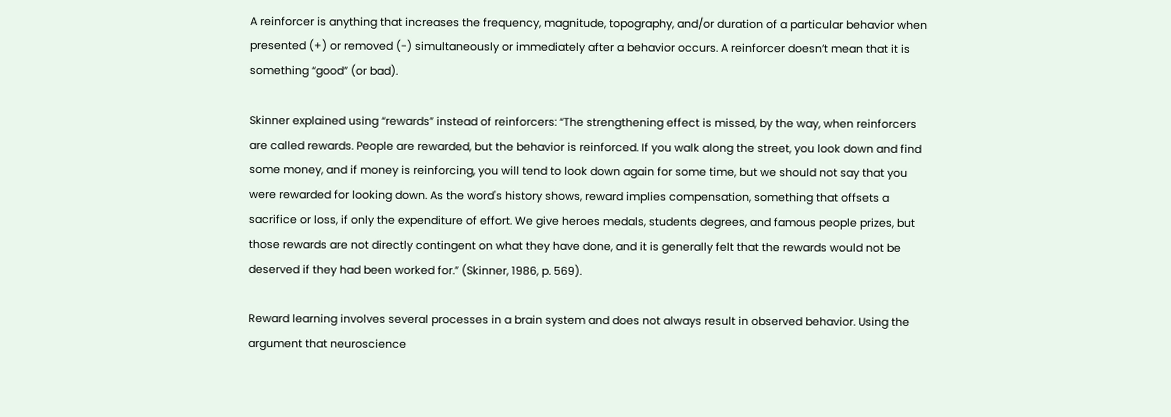A reinforcer is anything that increases the frequency, magnitude, topography, and/or duration of a particular behavior when presented (+) or removed (-) simultaneously or immediately after a behavior occurs. A reinforcer doesn’t mean that it is something “good” (or bad).

Skinner explained using “rewards” instead of reinforcers: “The strengthening effect is missed, by the way, when reinforcers are called rewards. People are rewarded, but the behavior is reinforced. If you walk along the street, you look down and find some money, and if money is reinforcing, you will tend to look down again for some time, but we should not say that you were rewarded for looking down. As the word's history shows, reward implies compensation, something that offsets a sacrifice or loss, if only the expenditure of effort. We give heroes medals, students degrees, and famous people prizes, but those rewards are not directly contingent on what they have done, and it is generally felt that the rewards would not be deserved if they had been worked for.” (Skinner, 1986, p. 569).

Reward learning involves several processes in a brain system and does not always result in observed behavior. Using the argument that neuroscience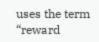uses the term “reward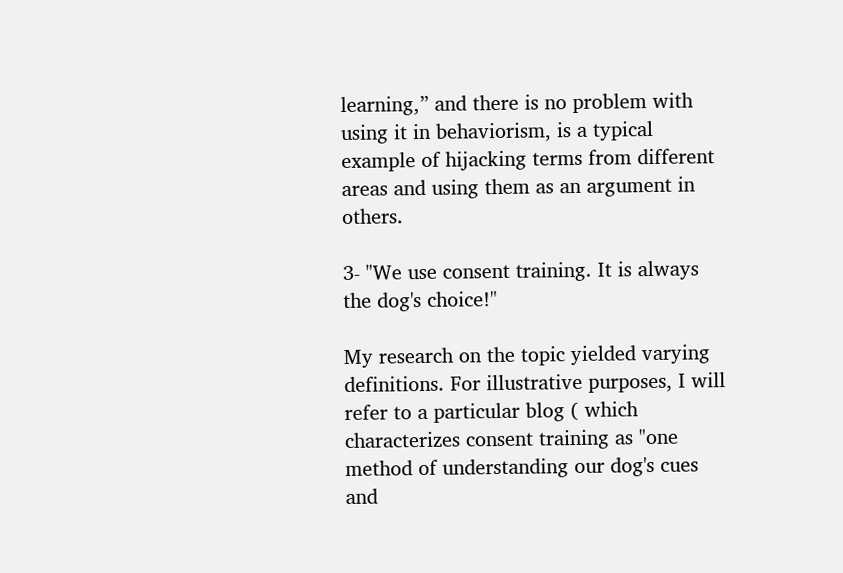learning,” and there is no problem with using it in behaviorism, is a typical example of hijacking terms from different areas and using them as an argument in others.

3- "We use consent training. It is always the dog's choice!"

My research on the topic yielded varying definitions. For illustrative purposes, I will refer to a particular blog ( which characterizes consent training as "one method of understanding our dog's cues and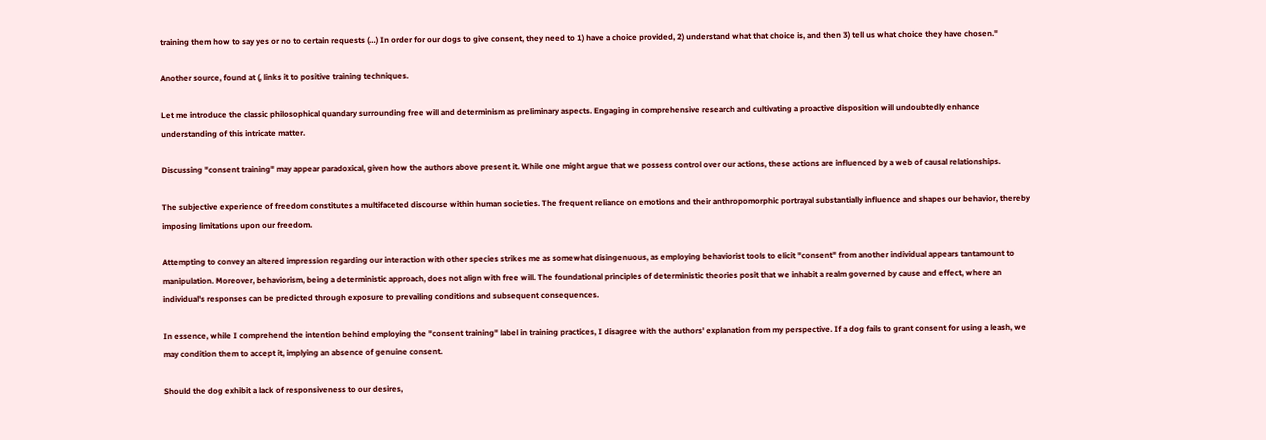training them how to say yes or no to certain requests (…) In order for our dogs to give consent, they need to 1) have a choice provided, 2) understand what that choice is, and then 3) tell us what choice they have chosen."

Another source, found at (, links it to positive training techniques.

Let me introduce the classic philosophical quandary surrounding free will and determinism as preliminary aspects. Engaging in comprehensive research and cultivating a proactive disposition will undoubtedly enhance understanding of this intricate matter.

Discussing "consent training" may appear paradoxical, given how the authors above present it. While one might argue that we possess control over our actions, these actions are influenced by a web of causal relationships.

The subjective experience of freedom constitutes a multifaceted discourse within human societies. The frequent reliance on emotions and their anthropomorphic portrayal substantially influence and shapes our behavior, thereby imposing limitations upon our freedom.

Attempting to convey an altered impression regarding our interaction with other species strikes me as somewhat disingenuous, as employing behaviorist tools to elicit "consent" from another individual appears tantamount to manipulation. Moreover, behaviorism, being a deterministic approach, does not align with free will. The foundational principles of deterministic theories posit that we inhabit a realm governed by cause and effect, where an individual's responses can be predicted through exposure to prevailing conditions and subsequent consequences.

In essence, while I comprehend the intention behind employing the "consent training" label in training practices, I disagree with the authors' explanation from my perspective. If a dog fails to grant consent for using a leash, we may condition them to accept it, implying an absence of genuine consent.

Should the dog exhibit a lack of responsiveness to our desires,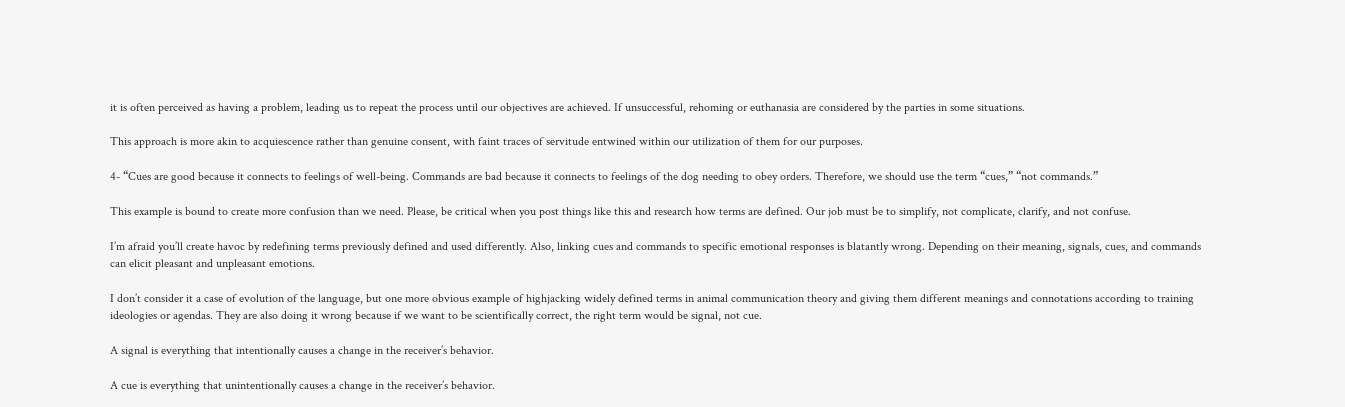it is often perceived as having a problem, leading us to repeat the process until our objectives are achieved. If unsuccessful, rehoming or euthanasia are considered by the parties in some situations.

This approach is more akin to acquiescence rather than genuine consent, with faint traces of servitude entwined within our utilization of them for our purposes.

4- “Cues are good because it connects to feelings of well-being. Commands are bad because it connects to feelings of the dog needing to obey orders. Therefore, we should use the term “cues,” “not commands.”

This example is bound to create more confusion than we need. Please, be critical when you post things like this and research how terms are defined. Our job must be to simplify, not complicate, clarify, and not confuse.

I’m afraid you’ll create havoc by redefining terms previously defined and used differently. Also, linking cues and commands to specific emotional responses is blatantly wrong. Depending on their meaning, signals, cues, and commands can elicit pleasant and unpleasant emotions.

I don’t consider it a case of evolution of the language, but one more obvious example of highjacking widely defined terms in animal communication theory and giving them different meanings and connotations according to training ideologies or agendas. They are also doing it wrong because if we want to be scientifically correct, the right term would be signal, not cue.

A signal is everything that intentionally causes a change in the receiver’s behavior.

A cue is everything that unintentionally causes a change in the receiver’s behavior.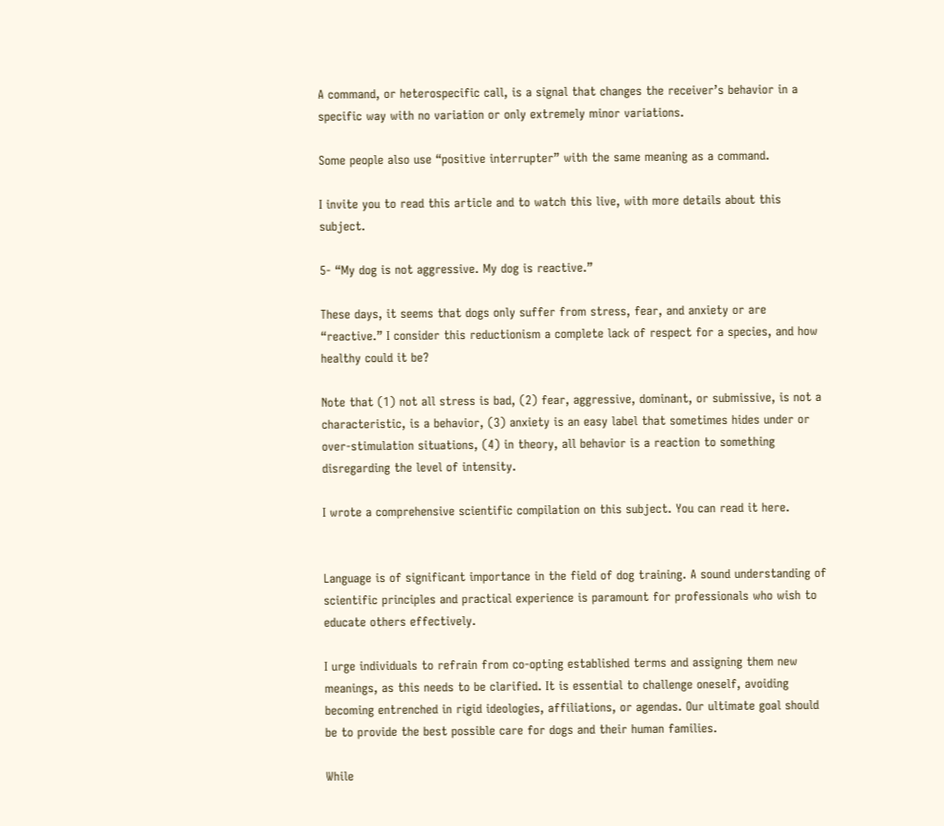A command, or heterospecific call, is a signal that changes the receiver’s behavior in a specific way with no variation or only extremely minor variations.

Some people also use “positive interrupter” with the same meaning as a command.

I invite you to read this article and to watch this live, with more details about this subject.

5- “My dog is not aggressive. My dog is reactive.”

These days, it seems that dogs only suffer from stress, fear, and anxiety or are “reactive.” I consider this reductionism a complete lack of respect for a species, and how healthy could it be?

Note that (1) not all stress is bad, (2) fear, aggressive, dominant, or submissive, is not a characteristic, is a behavior, (3) anxiety is an easy label that sometimes hides under or over-stimulation situations, (4) in theory, all behavior is a reaction to something disregarding the level of intensity.

I wrote a comprehensive scientific compilation on this subject. You can read it here.


Language is of significant importance in the field of dog training. A sound understanding of scientific principles and practical experience is paramount for professionals who wish to educate others effectively.

I urge individuals to refrain from co-opting established terms and assigning them new meanings, as this needs to be clarified. It is essential to challenge oneself, avoiding becoming entrenched in rigid ideologies, affiliations, or agendas. Our ultimate goal should be to provide the best possible care for dogs and their human families.

While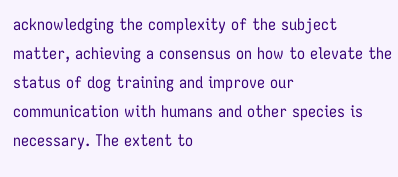acknowledging the complexity of the subject matter, achieving a consensus on how to elevate the status of dog training and improve our communication with humans and other species is necessary. The extent to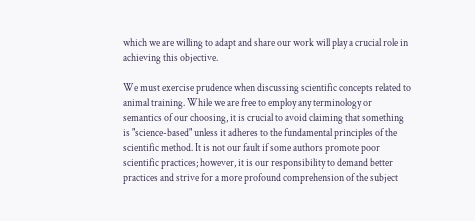which we are willing to adapt and share our work will play a crucial role in achieving this objective.

We must exercise prudence when discussing scientific concepts related to animal training. While we are free to employ any terminology or semantics of our choosing, it is crucial to avoid claiming that something is "science-based" unless it adheres to the fundamental principles of the scientific method. It is not our fault if some authors promote poor scientific practices; however, it is our responsibility to demand better practices and strive for a more profound comprehension of the subject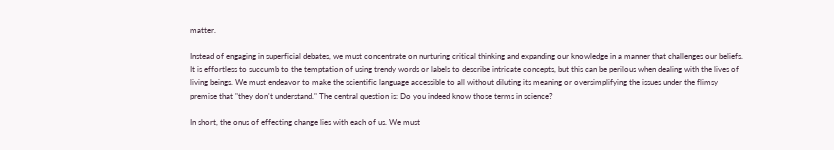matter.

Instead of engaging in superficial debates, we must concentrate on nurturing critical thinking and expanding our knowledge in a manner that challenges our beliefs. It is effortless to succumb to the temptation of using trendy words or labels to describe intricate concepts, but this can be perilous when dealing with the lives of living beings. We must endeavor to make the scientific language accessible to all without diluting its meaning or oversimplifying the issues under the flimsy premise that "they don't understand." The central question is: Do you indeed know those terms in science?

In short, the onus of effecting change lies with each of us. We must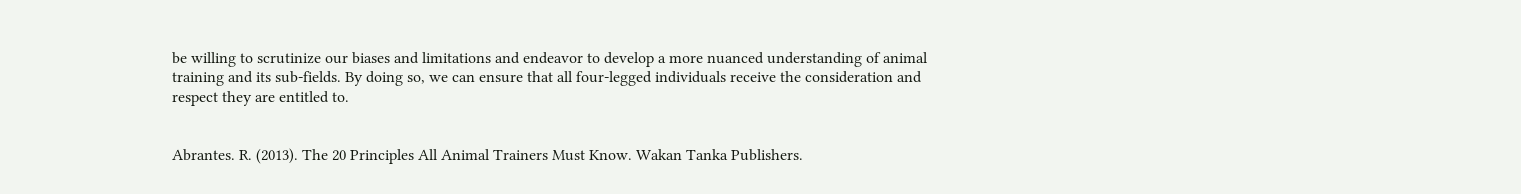be willing to scrutinize our biases and limitations and endeavor to develop a more nuanced understanding of animal training and its sub-fields. By doing so, we can ensure that all four-legged individuals receive the consideration and respect they are entitled to.


Abrantes. R. (2013). The 20 Principles All Animal Trainers Must Know. Wakan Tanka Publishers.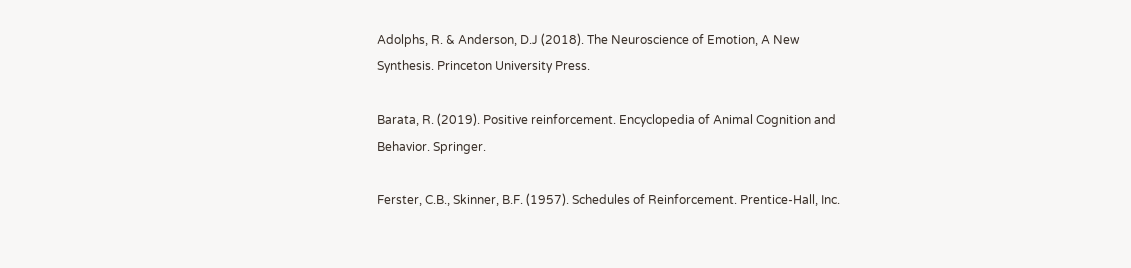Adolphs, R. & Anderson, D.J (2018). The Neuroscience of Emotion, A New Synthesis. Princeton University Press.

Barata, R. (2019). Positive reinforcement. Encyclopedia of Animal Cognition and Behavior. Springer.

Ferster, C.B., Skinner, B.F. (1957). Schedules of Reinforcement. Prentice-Hall, Inc.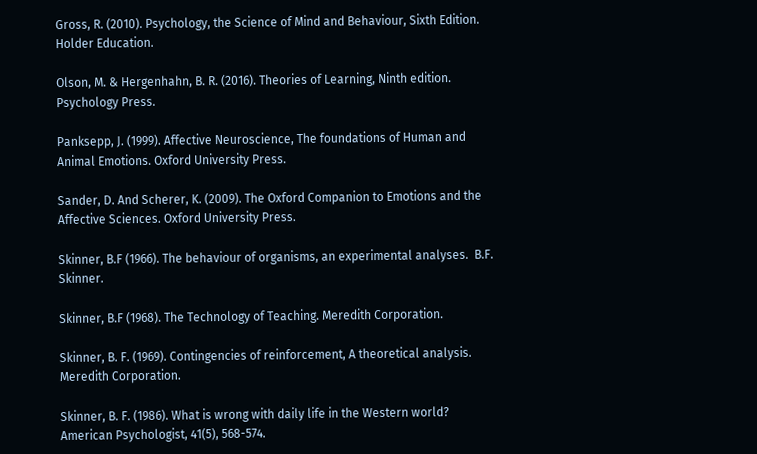Gross, R. (2010). Psychology, the Science of Mind and Behaviour, Sixth Edition. Holder Education.

Olson, M. & Hergenhahn, B. R. (2016). Theories of Learning, Ninth edition. Psychology Press.

Panksepp, J. (1999). Affective Neuroscience, The foundations of Human and Animal Emotions. Oxford University Press.

Sander, D. And Scherer, K. (2009). The Oxford Companion to Emotions and the Affective Sciences. Oxford University Press.

Skinner, B.F (1966). The behaviour of organisms, an experimental analyses.  B.F. Skinner.

Skinner, B.F (1968). The Technology of Teaching. Meredith Corporation.

Skinner, B. F. (1969). Contingencies of reinforcement, A theoretical analysis. Meredith Corporation.

Skinner, B. F. (1986). What is wrong with daily life in the Western world? American Psychologist, 41(5), 568-574.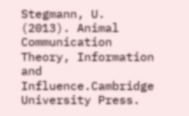Stegmann, U. (2013). Animal Communication Theory, Information and Influence.Cambridge University Press.